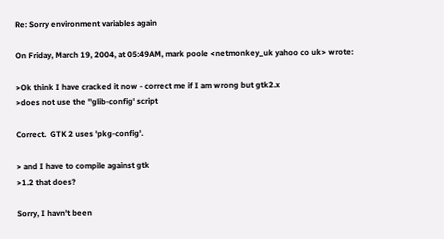Re: Sorry environment variables again

On Friday, March 19, 2004, at 05:49AM, mark poole <netmonkey_uk yahoo co uk> wrote:

>Ok think I have cracked it now - correct me if I am wrong but gtk2.x
>does not use the ''glib-config' script

Correct.  GTK 2 uses 'pkg-config'.

> and I have to compile against gtk
>1.2 that does?

Sorry, I havn't been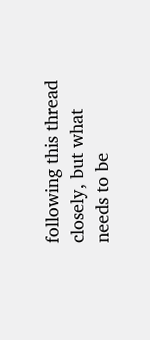following this thread closely, but what needs to be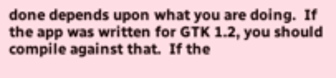done depends upon what you are doing.  If the app was written for GTK 1.2, you should compile against that.  If the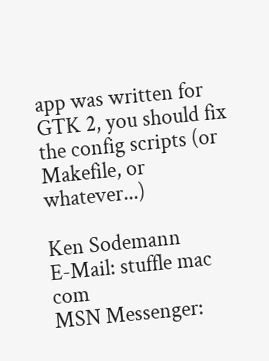app was written for GTK 2, you should fix the config scripts (or Makefile, or whatever...)

Ken Sodemann
E-Mail: stuffle mac com
MSN Messenger: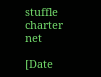stuffle charter net

[Date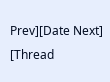Prev][Date Next]   [Thread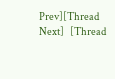Prev][Thread Next]   [Thread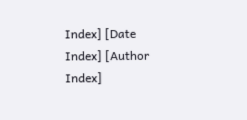Index] [Date Index] [Author Index]